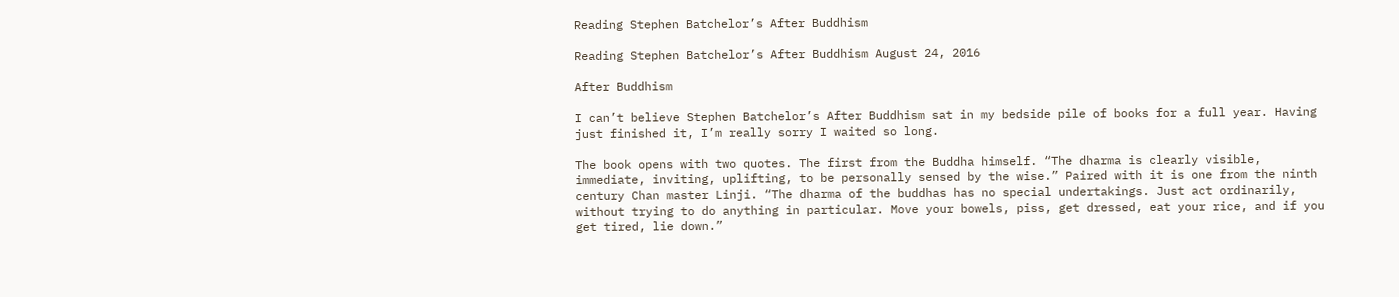Reading Stephen Batchelor’s After Buddhism

Reading Stephen Batchelor’s After Buddhism August 24, 2016

After Buddhism

I can’t believe Stephen Batchelor’s After Buddhism sat in my bedside pile of books for a full year. Having just finished it, I’m really sorry I waited so long.

The book opens with two quotes. The first from the Buddha himself. “The dharma is clearly visible, immediate, inviting, uplifting, to be personally sensed by the wise.” Paired with it is one from the ninth century Chan master Linji. “The dharma of the buddhas has no special undertakings. Just act ordinarily, without trying to do anything in particular. Move your bowels, piss, get dressed, eat your rice, and if you get tired, lie down.”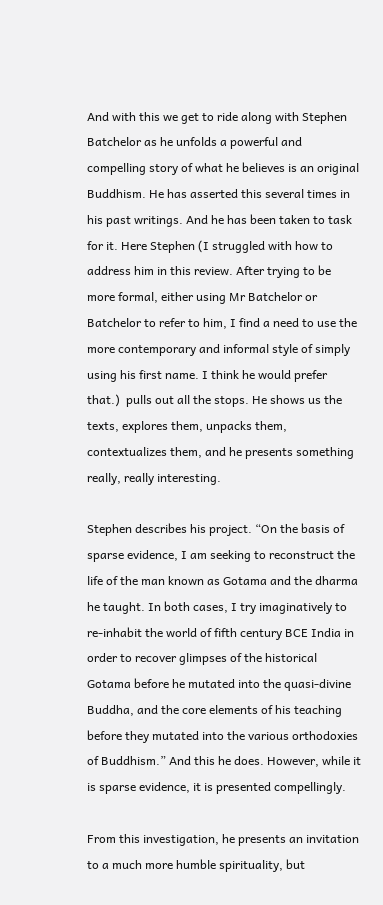And with this we get to ride along with Stephen Batchelor as he unfolds a powerful and compelling story of what he believes is an original Buddhism. He has asserted this several times in his past writings. And he has been taken to task for it. Here Stephen (I struggled with how to address him in this review. After trying to be more formal, either using Mr Batchelor or Batchelor to refer to him, I find a need to use the more contemporary and informal style of simply using his first name. I think he would prefer that.)  pulls out all the stops. He shows us the texts, explores them, unpacks them, contextualizes them, and he presents something really, really interesting.

Stephen describes his project. “On the basis of sparse evidence, I am seeking to reconstruct the life of the man known as Gotama and the dharma he taught. In both cases, I try imaginatively to re-inhabit the world of fifth century BCE India in order to recover glimpses of the historical Gotama before he mutated into the quasi-divine Buddha, and the core elements of his teaching before they mutated into the various orthodoxies of Buddhism.” And this he does. However, while it is sparse evidence, it is presented compellingly.

From this investigation, he presents an invitation to a much more humble spirituality, but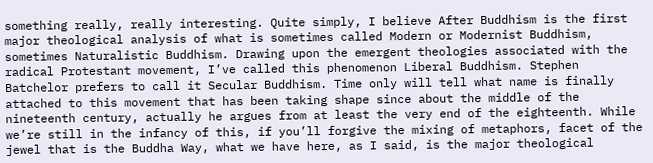something really, really interesting. Quite simply, I believe After Buddhism is the first major theological analysis of what is sometimes called Modern or Modernist Buddhism, sometimes Naturalistic Buddhism. Drawing upon the emergent theologies associated with the radical Protestant movement, I’ve called this phenomenon Liberal Buddhism. Stephen Batchelor prefers to call it Secular Buddhism. Time only will tell what name is finally attached to this movement that has been taking shape since about the middle of the nineteenth century, actually he argues from at least the very end of the eighteenth. While we’re still in the infancy of this, if you’ll forgive the mixing of metaphors, facet of the jewel that is the Buddha Way, what we have here, as I said, is the major theological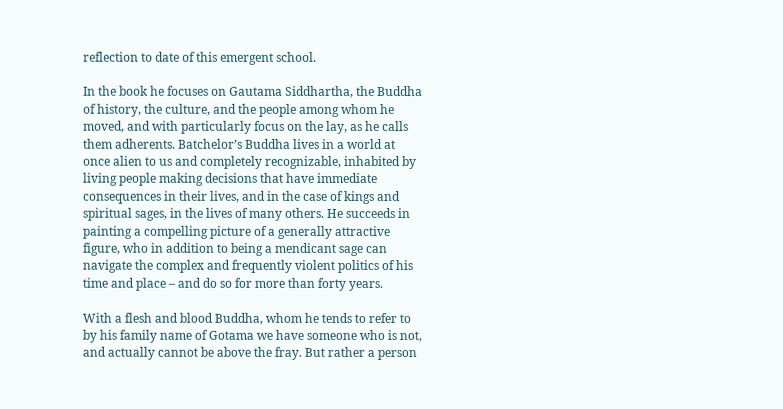reflection to date of this emergent school.

In the book he focuses on Gautama Siddhartha, the Buddha of history, the culture, and the people among whom he moved, and with particularly focus on the lay, as he calls them adherents. Batchelor’s Buddha lives in a world at once alien to us and completely recognizable, inhabited by living people making decisions that have immediate consequences in their lives, and in the case of kings and spiritual sages, in the lives of many others. He succeeds in painting a compelling picture of a generally attractive figure, who in addition to being a mendicant sage can navigate the complex and frequently violent politics of his time and place – and do so for more than forty years.

With a flesh and blood Buddha, whom he tends to refer to by his family name of Gotama we have someone who is not, and actually cannot be above the fray. But rather a person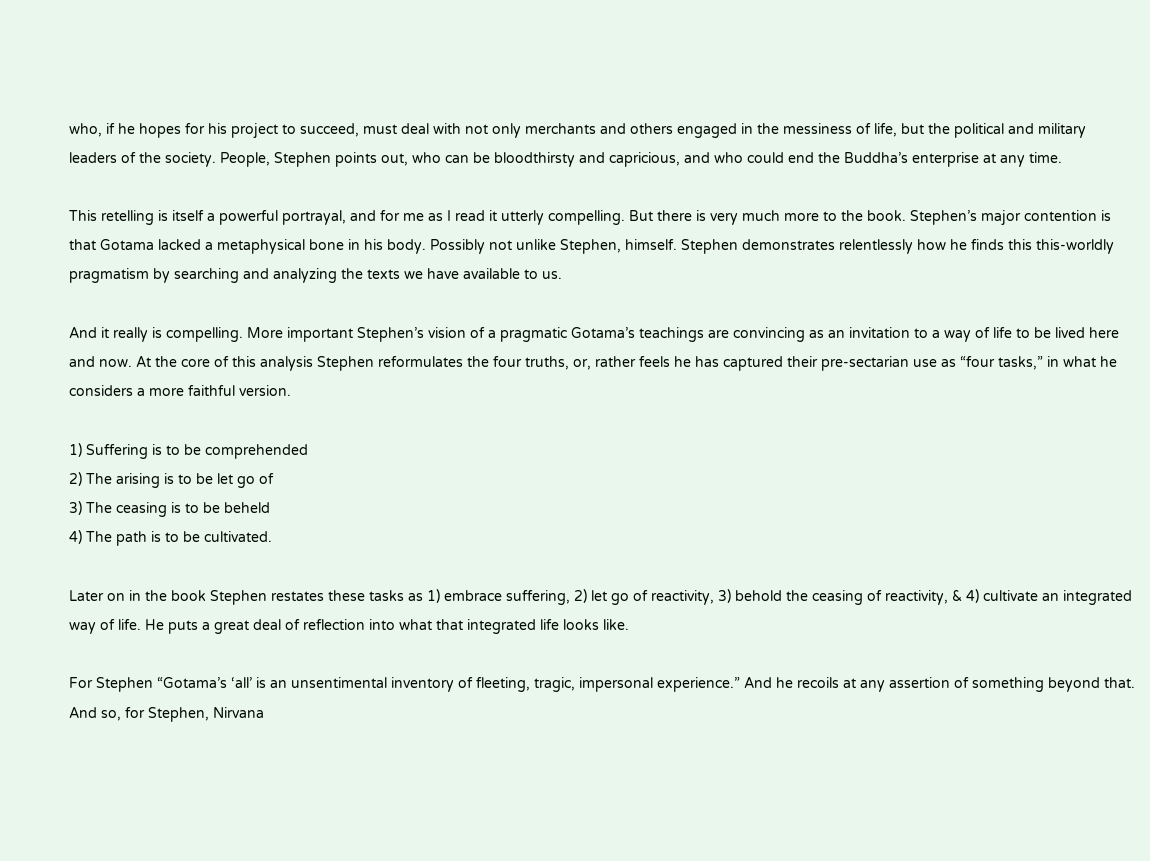who, if he hopes for his project to succeed, must deal with not only merchants and others engaged in the messiness of life, but the political and military leaders of the society. People, Stephen points out, who can be bloodthirsty and capricious, and who could end the Buddha’s enterprise at any time.

This retelling is itself a powerful portrayal, and for me as I read it utterly compelling. But there is very much more to the book. Stephen’s major contention is that Gotama lacked a metaphysical bone in his body. Possibly not unlike Stephen, himself. Stephen demonstrates relentlessly how he finds this this-worldly pragmatism by searching and analyzing the texts we have available to us.

And it really is compelling. More important Stephen’s vision of a pragmatic Gotama’s teachings are convincing as an invitation to a way of life to be lived here and now. At the core of this analysis Stephen reformulates the four truths, or, rather feels he has captured their pre-sectarian use as “four tasks,” in what he considers a more faithful version.

1) Suffering is to be comprehended
2) The arising is to be let go of
3) The ceasing is to be beheld
4) The path is to be cultivated.

Later on in the book Stephen restates these tasks as 1) embrace suffering, 2) let go of reactivity, 3) behold the ceasing of reactivity, & 4) cultivate an integrated way of life. He puts a great deal of reflection into what that integrated life looks like.

For Stephen “Gotama’s ‘all’ is an unsentimental inventory of fleeting, tragic, impersonal experience.” And he recoils at any assertion of something beyond that. And so, for Stephen, Nirvana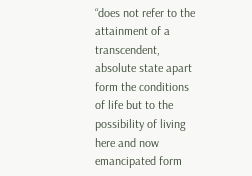“does not refer to the attainment of a transcendent, absolute state apart form the conditions of life but to the possibility of living here and now emancipated form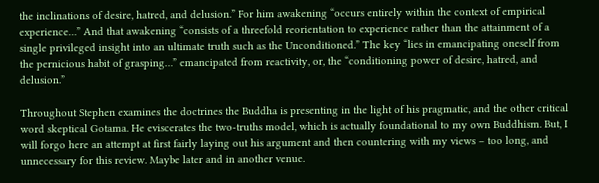the inclinations of desire, hatred, and delusion.” For him awakening “occurs entirely within the context of empirical experience…” And that awakening “consists of a threefold reorientation to experience rather than the attainment of a single privileged insight into an ultimate truth such as the Unconditioned.” The key “lies in emancipating oneself from the pernicious habit of grasping…” emancipated from reactivity, or, the “conditioning power of desire, hatred, and delusion.”

Throughout Stephen examines the doctrines the Buddha is presenting in the light of his pragmatic, and the other critical word skeptical Gotama. He eviscerates the two-truths model, which is actually foundational to my own Buddhism. But, I will forgo here an attempt at first fairly laying out his argument and then countering with my views – too long, and unnecessary for this review. Maybe later and in another venue.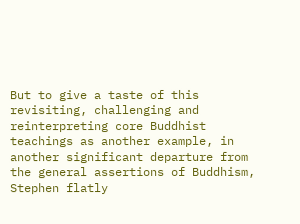But to give a taste of this revisiting, challenging and reinterpreting core Buddhist teachings as another example, in another significant departure from the general assertions of Buddhism, Stephen flatly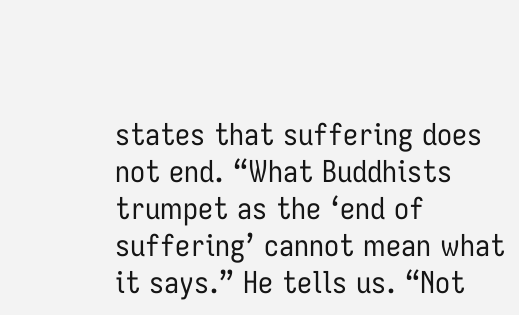states that suffering does not end. “What Buddhists trumpet as the ‘end of suffering’ cannot mean what it says.” He tells us. “Not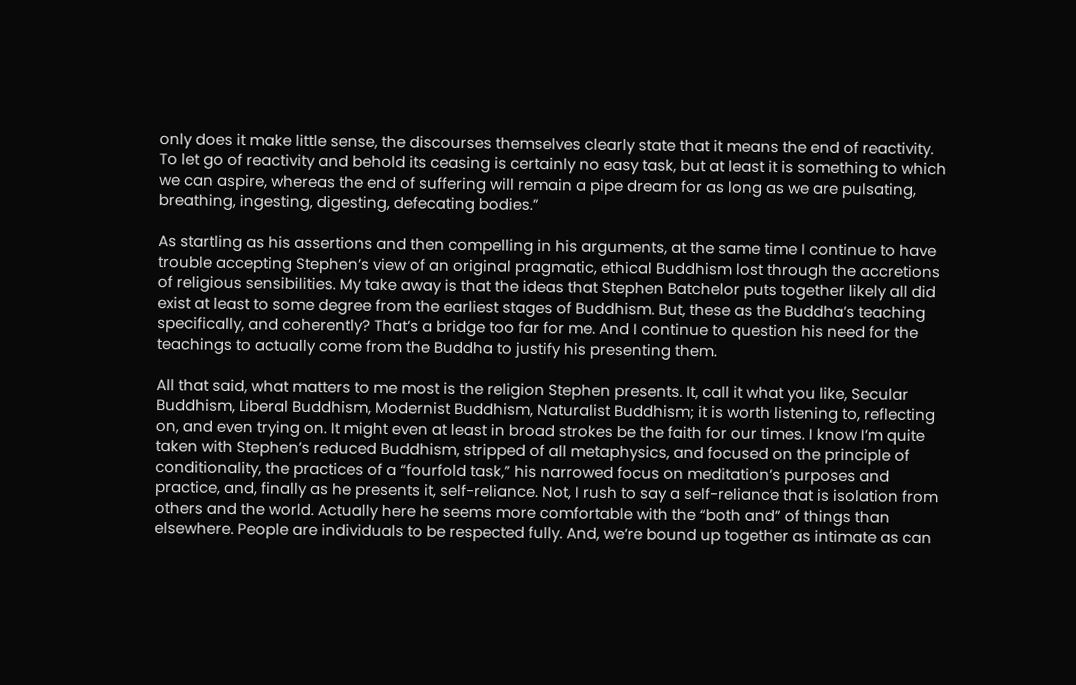only does it make little sense, the discourses themselves clearly state that it means the end of reactivity. To let go of reactivity and behold its ceasing is certainly no easy task, but at least it is something to which we can aspire, whereas the end of suffering will remain a pipe dream for as long as we are pulsating, breathing, ingesting, digesting, defecating bodies.”

As startling as his assertions and then compelling in his arguments, at the same time I continue to have trouble accepting Stephen’s view of an original pragmatic, ethical Buddhism lost through the accretions of religious sensibilities. My take away is that the ideas that Stephen Batchelor puts together likely all did exist at least to some degree from the earliest stages of Buddhism. But, these as the Buddha’s teaching specifically, and coherently? That’s a bridge too far for me. And I continue to question his need for the teachings to actually come from the Buddha to justify his presenting them.

All that said, what matters to me most is the religion Stephen presents. It, call it what you like, Secular Buddhism, Liberal Buddhism, Modernist Buddhism, Naturalist Buddhism; it is worth listening to, reflecting on, and even trying on. It might even at least in broad strokes be the faith for our times. I know I’m quite taken with Stephen’s reduced Buddhism, stripped of all metaphysics, and focused on the principle of conditionality, the practices of a “fourfold task,” his narrowed focus on meditation’s purposes and practice, and, finally as he presents it, self-reliance. Not, I rush to say a self-reliance that is isolation from others and the world. Actually here he seems more comfortable with the “both and” of things than elsewhere. People are individuals to be respected fully. And, we’re bound up together as intimate as can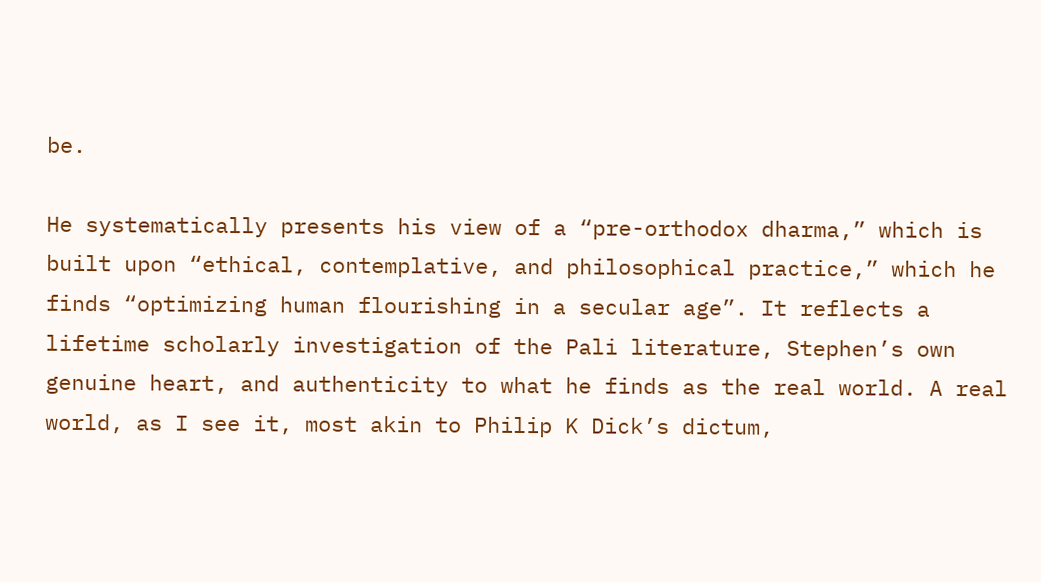be.

He systematically presents his view of a “pre-orthodox dharma,” which is built upon “ethical, contemplative, and philosophical practice,” which he finds “optimizing human flourishing in a secular age”. It reflects a lifetime scholarly investigation of the Pali literature, Stephen’s own genuine heart, and authenticity to what he finds as the real world. A real world, as I see it, most akin to Philip K Dick’s dictum,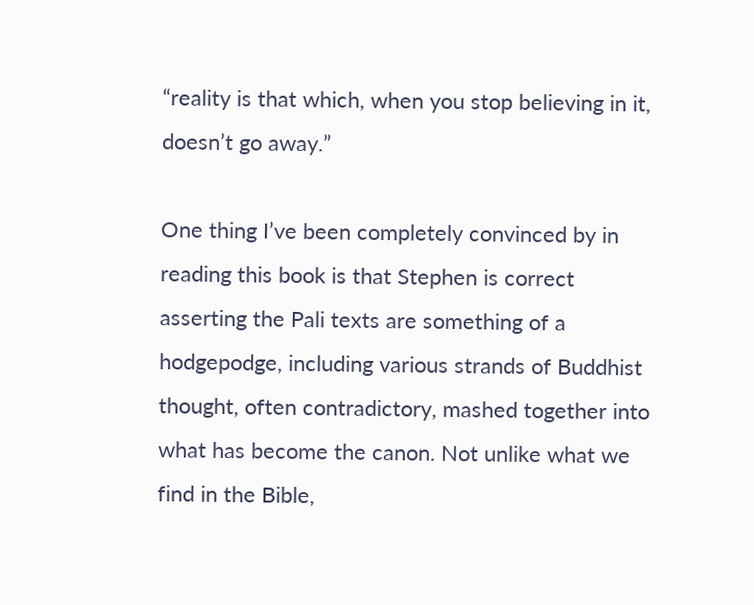“reality is that which, when you stop believing in it, doesn’t go away.”

One thing I’ve been completely convinced by in reading this book is that Stephen is correct asserting the Pali texts are something of a hodgepodge, including various strands of Buddhist thought, often contradictory, mashed together into what has become the canon. Not unlike what we find in the Bible,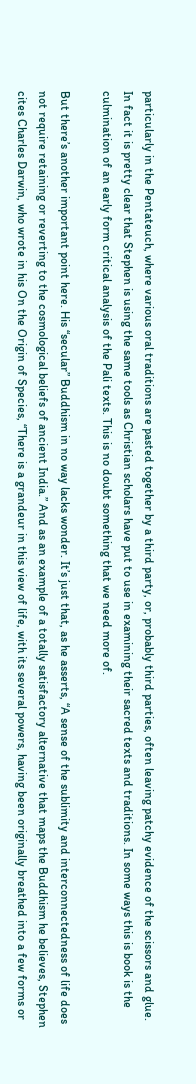particularly in the Pentateuch, where various oral traditions are pasted together by a third party, or, probably third parties, often leaving patchy evidence of the scissors and glue. In fact it is pretty clear that Stephen is using the same tools as Christian scholars have put to use in examining their sacred texts and traditions. In some ways this is book is the culmination of an early form critical analysis of the Pali texts. This is no doubt something that we need more of.

But there’s another important point here. His “secular” Buddhism in no way lacks wonder. It’s just that, as he asserts, “A sense of the sublimity and interconnectedness of life does not require retaining or reverting to the cosmological beliefs of ancient India.” And as an example of a totally satisfactory alternative that maps the Buddhism he believes, Stephen cites Charles Darwin, who wrote in his On the Origin of Species, “There is a grandeur in this view of life, with its several powers, having been originally breathed into a few forms or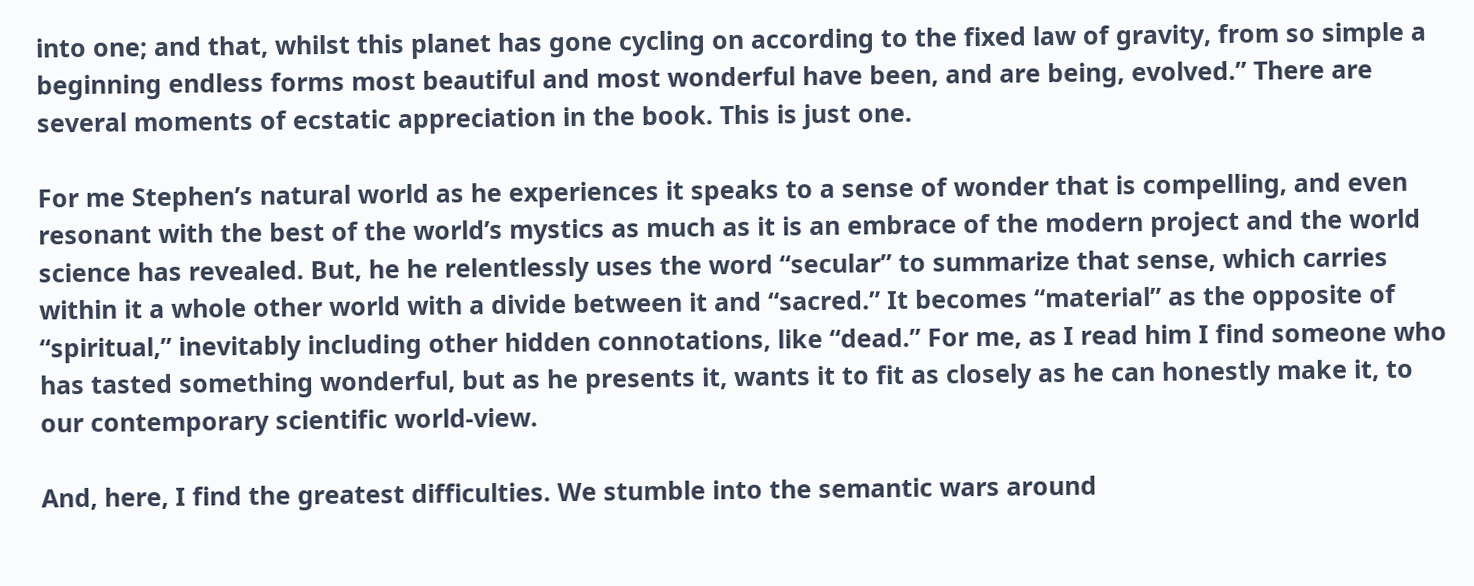into one; and that, whilst this planet has gone cycling on according to the fixed law of gravity, from so simple a beginning endless forms most beautiful and most wonderful have been, and are being, evolved.” There are several moments of ecstatic appreciation in the book. This is just one.

For me Stephen’s natural world as he experiences it speaks to a sense of wonder that is compelling, and even resonant with the best of the world’s mystics as much as it is an embrace of the modern project and the world science has revealed. But, he he relentlessly uses the word “secular” to summarize that sense, which carries within it a whole other world with a divide between it and “sacred.” It becomes “material” as the opposite of “spiritual,” inevitably including other hidden connotations, like “dead.” For me, as I read him I find someone who has tasted something wonderful, but as he presents it, wants it to fit as closely as he can honestly make it, to our contemporary scientific world-view.

And, here, I find the greatest difficulties. We stumble into the semantic wars around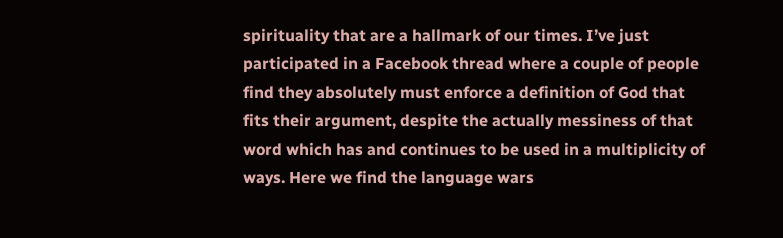spirituality that are a hallmark of our times. I’ve just participated in a Facebook thread where a couple of people find they absolutely must enforce a definition of God that fits their argument, despite the actually messiness of that word which has and continues to be used in a multiplicity of ways. Here we find the language wars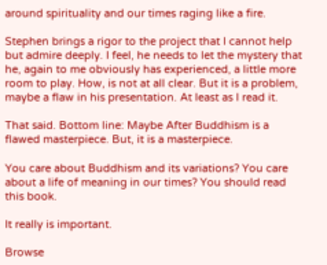around spirituality and our times raging like a fire.

Stephen brings a rigor to the project that I cannot help but admire deeply. I feel, he needs to let the mystery that he, again to me obviously has experienced, a little more room to play. How, is not at all clear. But it is a problem, maybe a flaw in his presentation. At least as I read it.

That said. Bottom line: Maybe After Buddhism is a flawed masterpiece. But, it is a masterpiece.

You care about Buddhism and its variations? You care about a life of meaning in our times? You should read this book.

It really is important.

Browse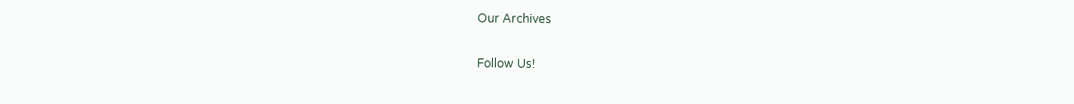Our Archives

Follow Us!